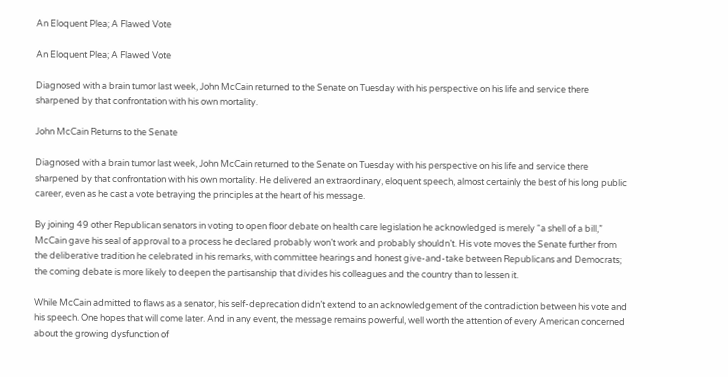An Eloquent Plea; A Flawed Vote

An Eloquent Plea; A Flawed Vote

Diagnosed with a brain tumor last week, John McCain returned to the Senate on Tuesday with his perspective on his life and service there sharpened by that confrontation with his own mortality.

John McCain Returns to the Senate

Diagnosed with a brain tumor last week, John McCain returned to the Senate on Tuesday with his perspective on his life and service there sharpened by that confrontation with his own mortality. He delivered an extraordinary, eloquent speech, almost certainly the best of his long public career, even as he cast a vote betraying the principles at the heart of his message.

By joining 49 other Republican senators in voting to open floor debate on health care legislation he acknowledged is merely “a shell of a bill,” McCain gave his seal of approval to a process he declared probably won’t work and probably shouldn’t. His vote moves the Senate further from the deliberative tradition he celebrated in his remarks, with committee hearings and honest give-and-take between Republicans and Democrats; the coming debate is more likely to deepen the partisanship that divides his colleagues and the country than to lessen it.

While McCain admitted to flaws as a senator, his self-deprecation didn’t extend to an acknowledgement of the contradiction between his vote and his speech. One hopes that will come later. And in any event, the message remains powerful, well worth the attention of every American concerned about the growing dysfunction of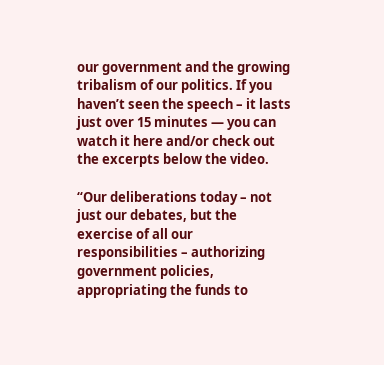our government and the growing tribalism of our politics. If you haven’t seen the speech – it lasts just over 15 minutes — you can watch it here and/or check out the excerpts below the video.

“Our deliberations today – not just our debates, but the exercise of all our responsibilities – authorizing government policies, appropriating the funds to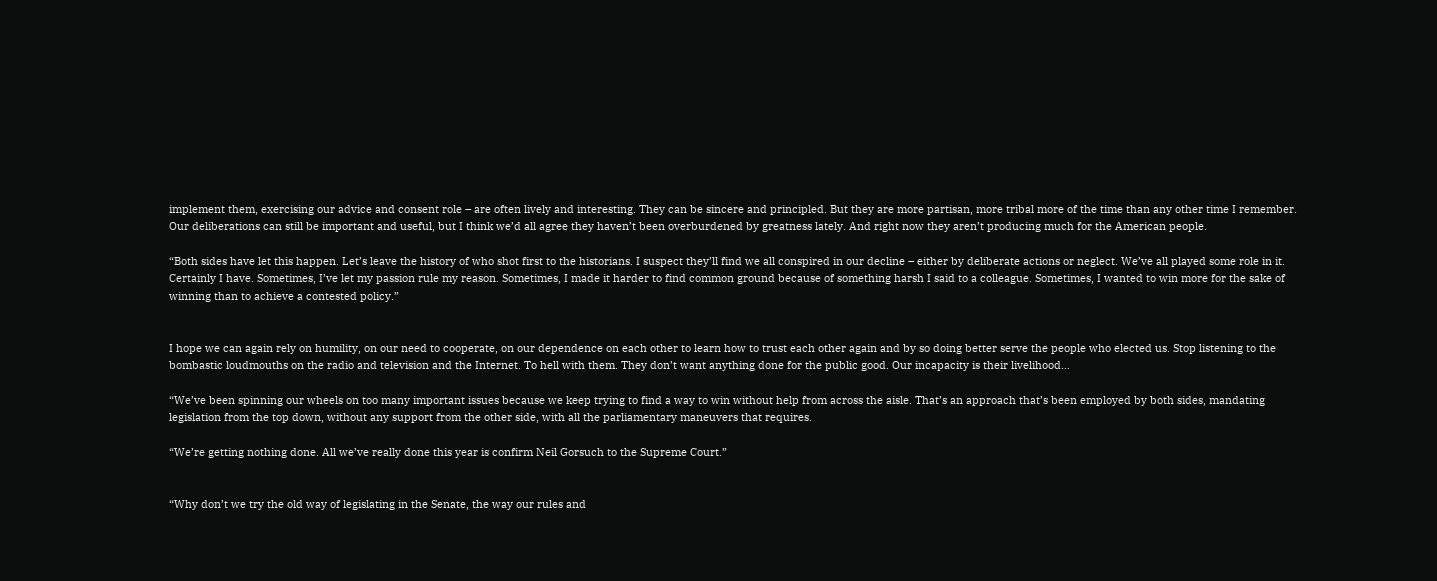implement them, exercising our advice and consent role – are often lively and interesting. They can be sincere and principled. But they are more partisan, more tribal more of the time than any other time I remember. Our deliberations can still be important and useful, but I think we’d all agree they haven’t been overburdened by greatness lately. And right now they aren’t producing much for the American people.

“Both sides have let this happen. Let’s leave the history of who shot first to the historians. I suspect they’ll find we all conspired in our decline – either by deliberate actions or neglect. We’ve all played some role in it. Certainly I have. Sometimes, I’ve let my passion rule my reason. Sometimes, I made it harder to find common ground because of something harsh I said to a colleague. Sometimes, I wanted to win more for the sake of winning than to achieve a contested policy.”


I hope we can again rely on humility, on our need to cooperate, on our dependence on each other to learn how to trust each other again and by so doing better serve the people who elected us. Stop listening to the bombastic loudmouths on the radio and television and the Internet. To hell with them. They don’t want anything done for the public good. Our incapacity is their livelihood…

“We’ve been spinning our wheels on too many important issues because we keep trying to find a way to win without help from across the aisle. That’s an approach that’s been employed by both sides, mandating legislation from the top down, without any support from the other side, with all the parliamentary maneuvers that requires.

“We’re getting nothing done. All we’ve really done this year is confirm Neil Gorsuch to the Supreme Court.”


“Why don’t we try the old way of legislating in the Senate, the way our rules and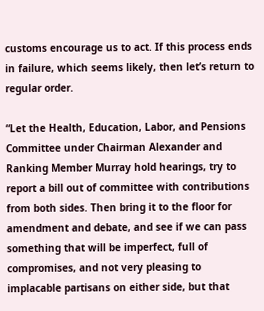customs encourage us to act. If this process ends in failure, which seems likely, then let’s return to regular order.

“Let the Health, Education, Labor, and Pensions Committee under Chairman Alexander and Ranking Member Murray hold hearings, try to report a bill out of committee with contributions from both sides. Then bring it to the floor for amendment and debate, and see if we can pass something that will be imperfect, full of compromises, and not very pleasing to implacable partisans on either side, but that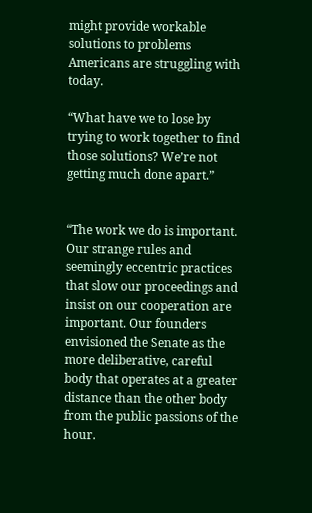might provide workable solutions to problems Americans are struggling with today.

“What have we to lose by trying to work together to find those solutions? We’re not getting much done apart.”


“The work we do is important. Our strange rules and seemingly eccentric practices that slow our proceedings and insist on our cooperation are important. Our founders envisioned the Senate as the more deliberative, careful body that operates at a greater distance than the other body from the public passions of the hour.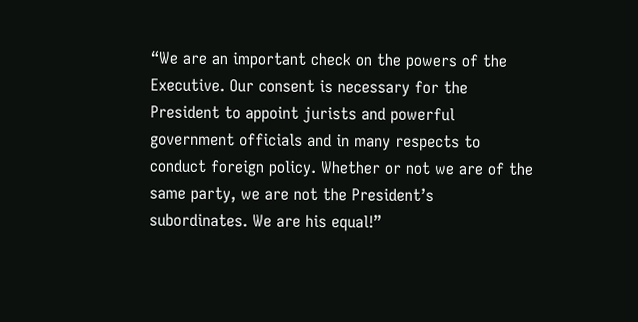“We are an important check on the powers of the Executive. Our consent is necessary for the President to appoint jurists and powerful government officials and in many respects to conduct foreign policy. Whether or not we are of the same party, we are not the President’s subordinates. We are his equal!”